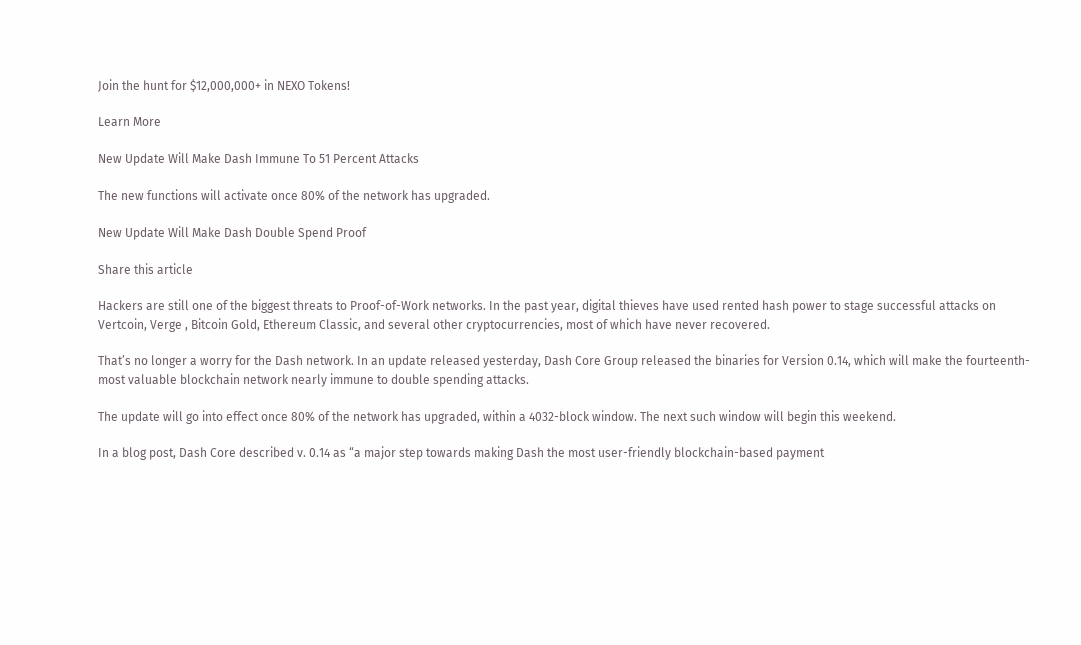Join the hunt for $12,000,000+ in NEXO Tokens!

Learn More

New Update Will Make Dash Immune To 51 Percent Attacks

The new functions will activate once 80% of the network has upgraded.

New Update Will Make Dash Double Spend Proof

Share this article

Hackers are still one of the biggest threats to Proof-of-Work networks. In the past year, digital thieves have used rented hash power to stage successful attacks on Vertcoin, Verge , Bitcoin Gold, Ethereum Classic, and several other cryptocurrencies, most of which have never recovered.

That’s no longer a worry for the Dash network. In an update released yesterday, Dash Core Group released the binaries for Version 0.14, which will make the fourteenth-most valuable blockchain network nearly immune to double spending attacks.

The update will go into effect once 80% of the network has upgraded, within a 4032-block window. The next such window will begin this weekend.

In a blog post, Dash Core described v. 0.14 as “a major step towards making Dash the most user-friendly blockchain-based payment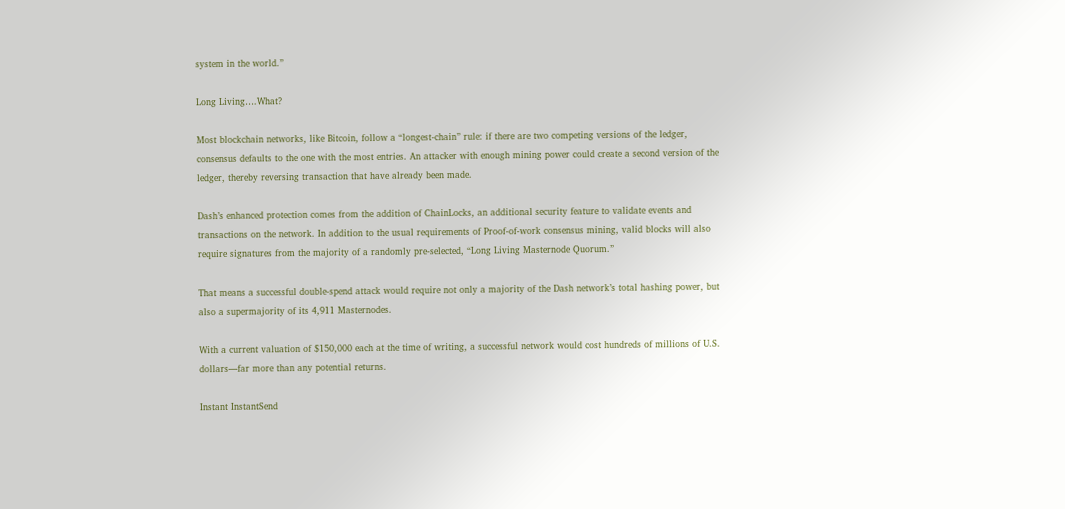system in the world.”

Long Living….What?

Most blockchain networks, like Bitcoin, follow a “longest-chain” rule: if there are two competing versions of the ledger, consensus defaults to the one with the most entries. An attacker with enough mining power could create a second version of the ledger, thereby reversing transaction that have already been made.

Dash’s enhanced protection comes from the addition of ChainLocks, an additional security feature to validate events and transactions on the network. In addition to the usual requirements of Proof-of-work consensus mining, valid blocks will also require signatures from the majority of a randomly pre-selected, “Long Living Masternode Quorum.”

That means a successful double-spend attack would require not only a majority of the Dash network’s total hashing power, but also a supermajority of its 4,911 Masternodes.

With a current valuation of $150,000 each at the time of writing, a successful network would cost hundreds of millions of U.S. dollars—far more than any potential returns.

Instant InstantSend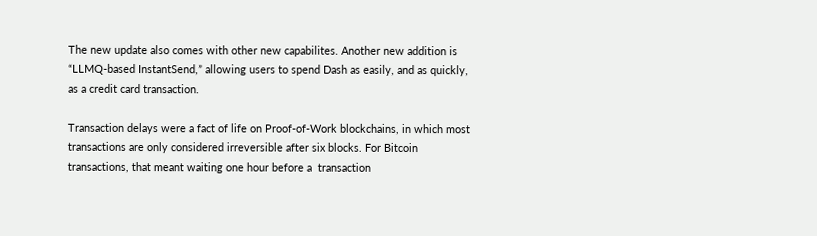The new update also comes with other new capabilites. Another new addition is “LLMQ-based InstantSend,” allowing users to spend Dash as easily, and as quickly, as a credit card transaction.

Transaction delays were a fact of life on Proof-of-Work blockchains, in which most transactions are only considered irreversible after six blocks. For Bitcoin transactions, that meant waiting one hour before a  transaction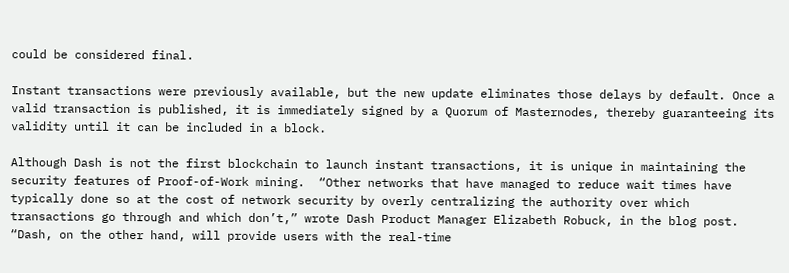could be considered final.

Instant transactions were previously available, but the new update eliminates those delays by default. Once a valid transaction is published, it is immediately signed by a Quorum of Masternodes, thereby guaranteeing its validity until it can be included in a block.

Although Dash is not the first blockchain to launch instant transactions, it is unique in maintaining the security features of Proof-of-Work mining.  “Other networks that have managed to reduce wait times have typically done so at the cost of network security by overly centralizing the authority over which transactions go through and which don’t,” wrote Dash Product Manager Elizabeth Robuck, in the blog post. “Dash, on the other hand, will provide users with the real-time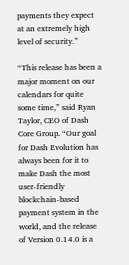payments they expect at an extremely high level of security.”

“This release has been a major moment on our calendars for quite some time,” said Ryan Taylor, CEO of Dash Core Group. “Our goal for Dash Evolution has always been for it to make Dash the most user-friendly blockchain-based payment system in the world, and the release of Version 0.14.0 is a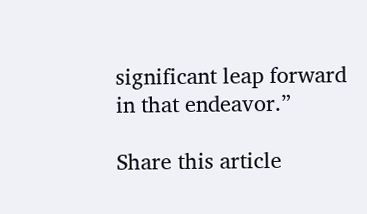significant leap forward in that endeavor.”

Share this article